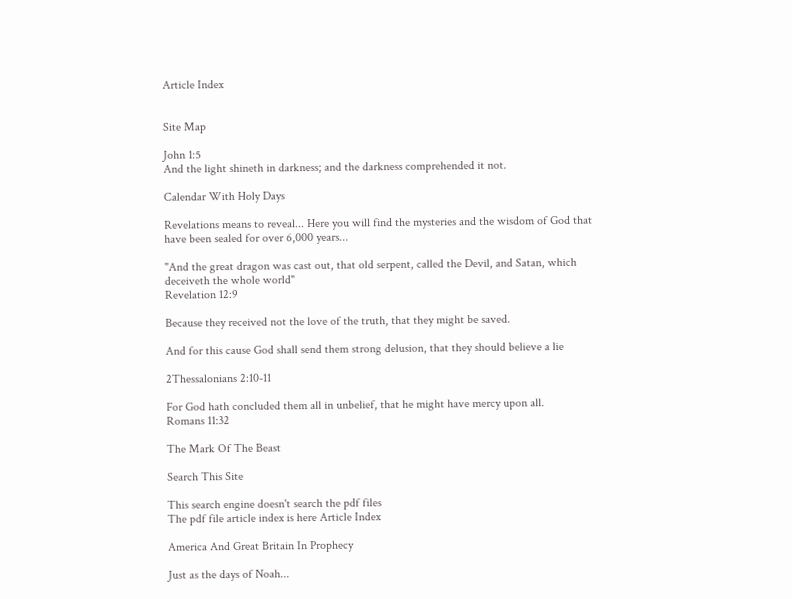Article Index


Site Map

John 1:5
And the light shineth in darkness; and the darkness comprehended it not.

Calendar With Holy Days

Revelations means to reveal... Here you will find the mysteries and the wisdom of God that have been sealed for over 6,000 years...

"And the great dragon was cast out, that old serpent, called the Devil, and Satan, which deceiveth the whole world"
Revelation 12:9

Because they received not the love of the truth, that they might be saved.

And for this cause God shall send them strong delusion, that they should believe a lie

2Thessalonians 2:10-11

For God hath concluded them all in unbelief, that he might have mercy upon all.
Romans 11:32

The Mark Of The Beast

Search This Site

This search engine doesn't search the pdf files
The pdf file article index is here Article Index

America And Great Britain In Prophecy

Just as the days of Noah...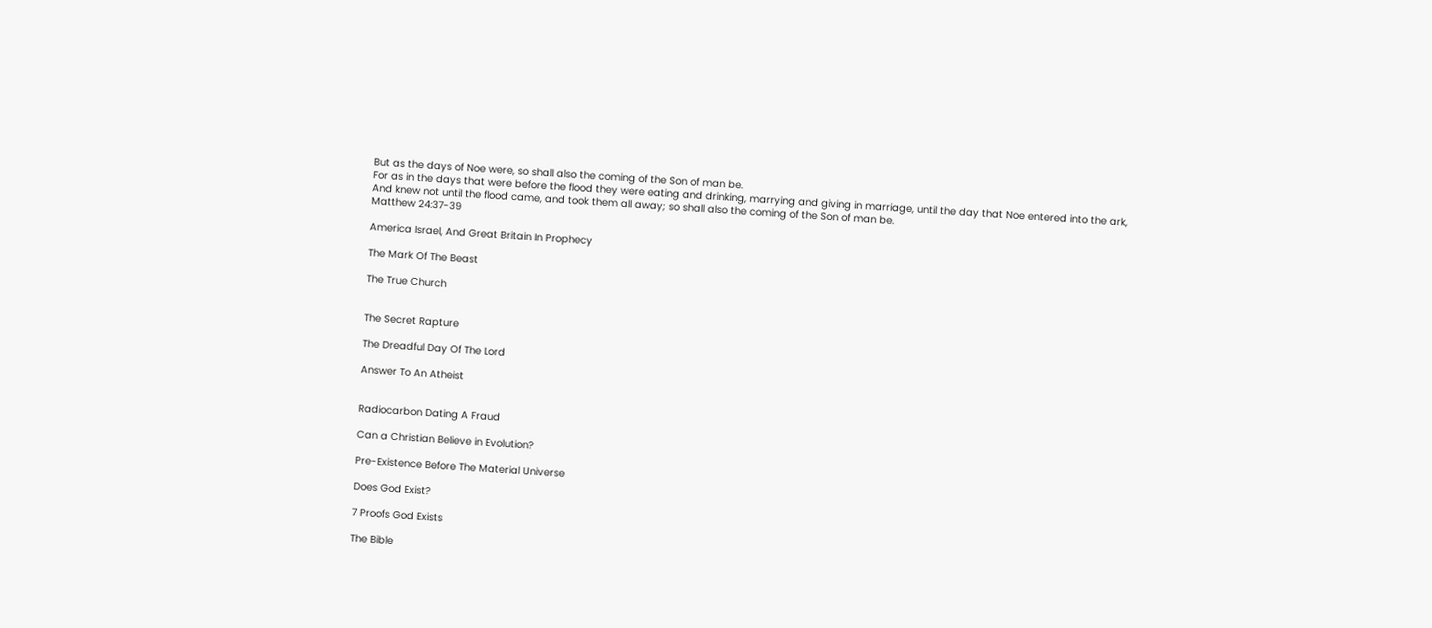But as the days of Noe were, so shall also the coming of the Son of man be.
For as in the days that were before the flood they were eating and drinking, marrying and giving in marriage, until the day that Noe entered into the ark,
And knew not until the flood came, and took them all away; so shall also the coming of the Son of man be.
Matthew 24:37-39

America Israel, And Great Britain In Prophecy

The Mark Of The Beast

The True Church


The Secret Rapture

The Dreadful Day Of The Lord

Answer To An Atheist


Radiocarbon Dating A Fraud

Can a Christian Believe in Evolution?

Pre-Existence Before The Material Universe

Does God Exist?

7 Proofs God Exists

The Bible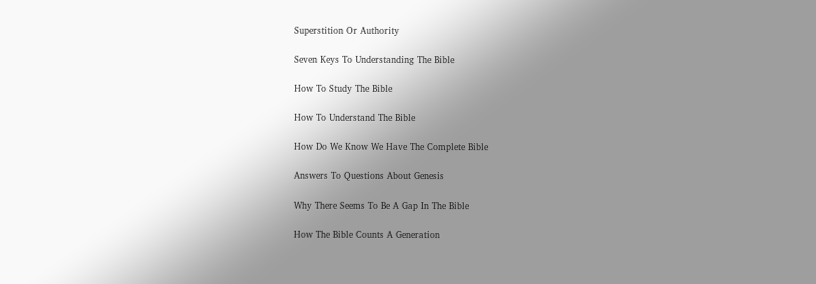Superstition Or Authority

Seven Keys To Understanding The Bible

How To Study The Bible

How To Understand The Bible

How Do We Know We Have The Complete Bible

Answers To Questions About Genesis

Why There Seems To Be A Gap In The Bible

How The Bible Counts A Generation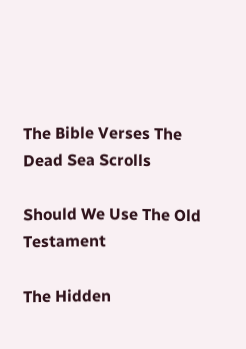The Bible Verses The Dead Sea Scrolls

Should We Use The Old Testament

The Hidden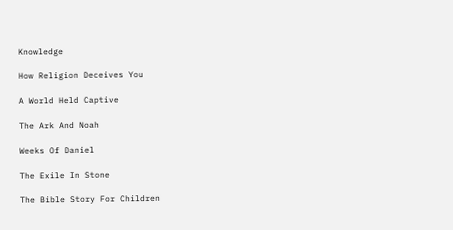Knowledge

How Religion Deceives You

A World Held Captive

The Ark And Noah

Weeks Of Daniel

The Exile In Stone

The Bible Story For Children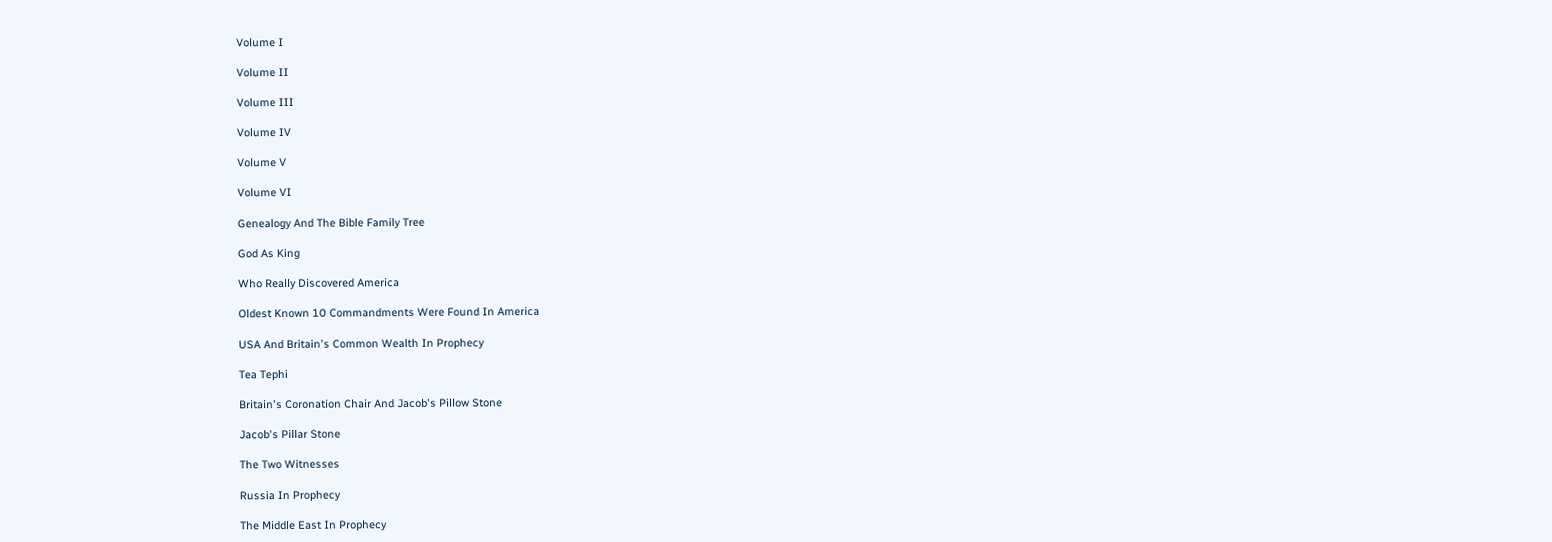Volume I

Volume II

Volume III

Volume IV

Volume V

Volume VI

Genealogy And The Bible Family Tree

God As King

Who Really Discovered America

Oldest Known 10 Commandments Were Found In America

USA And Britain's Common Wealth In Prophecy

Tea Tephi

Britain's Coronation Chair And Jacob's Pillow Stone

Jacob's Pillar Stone

The Two Witnesses

Russia In Prophecy

The Middle East In Prophecy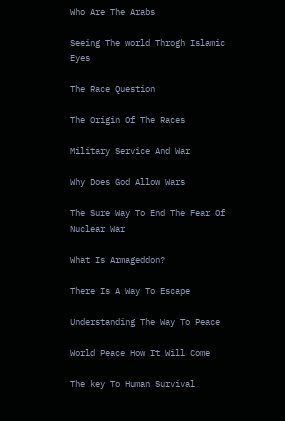Who Are The Arabs

Seeing The world Throgh Islamic Eyes

The Race Question

The Origin Of The Races

Military Service And War

Why Does God Allow Wars

The Sure Way To End The Fear Of Nuclear War

What Is Armageddon?

There Is A Way To Escape

Understanding The Way To Peace

World Peace How It Will Come

The key To Human Survival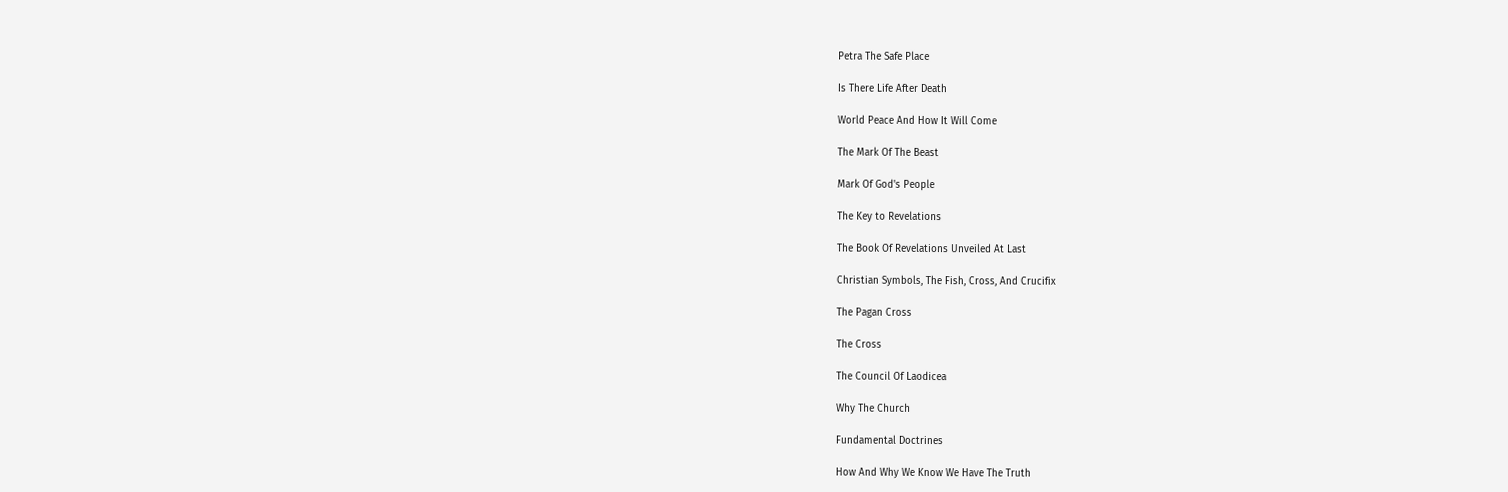Petra The Safe Place

Is There Life After Death

World Peace And How It Will Come

The Mark Of The Beast

Mark Of God's People

The Key to Revelations

The Book Of Revelations Unveiled At Last

Christian Symbols, The Fish, Cross, And Crucifix

The Pagan Cross

The Cross

The Council Of Laodicea

Why The Church

Fundamental Doctrines

How And Why We Know We Have The Truth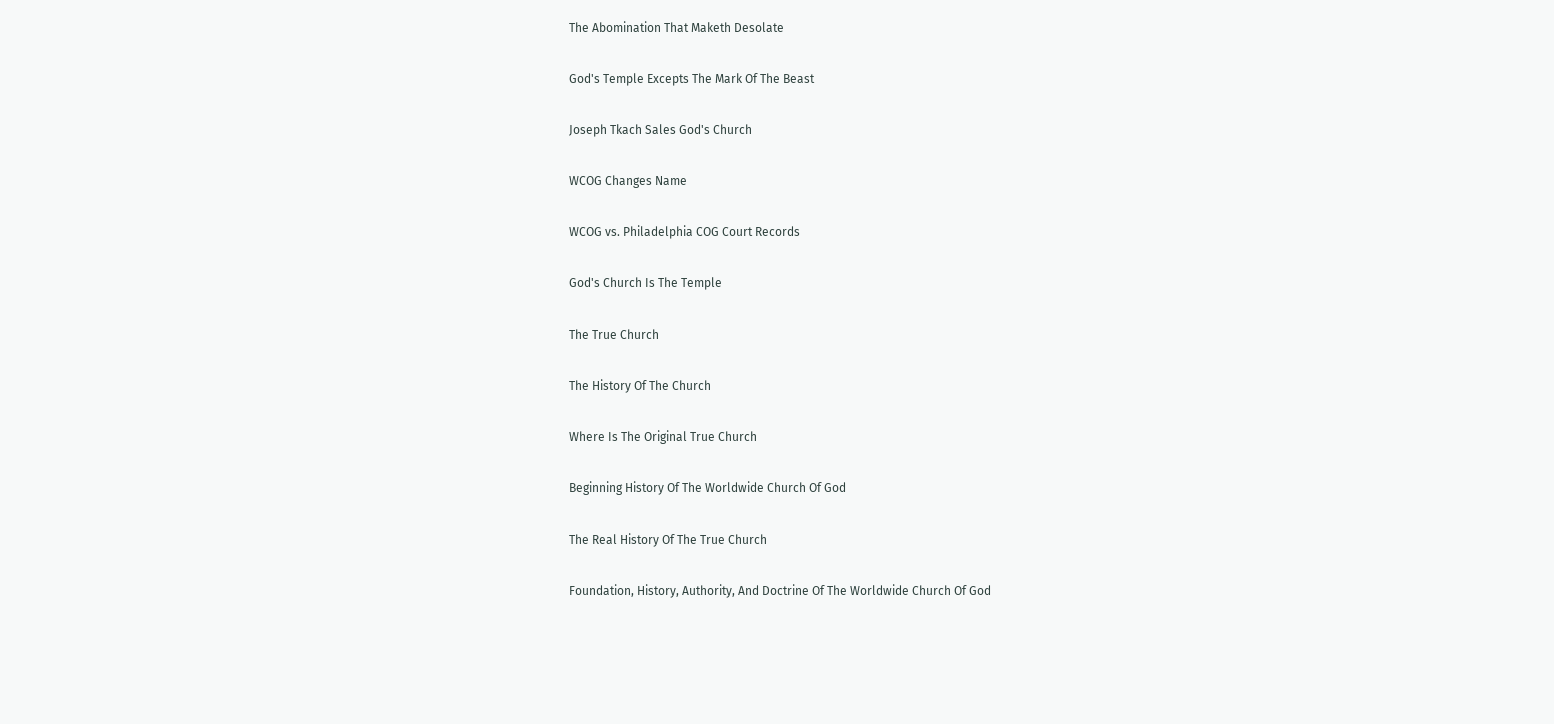The Abomination That Maketh Desolate

God's Temple Excepts The Mark Of The Beast

Joseph Tkach Sales God's Church

WCOG Changes Name

WCOG vs. Philadelphia COG Court Records

God's Church Is The Temple

The True Church

The History Of The Church

Where Is The Original True Church

Beginning History Of The Worldwide Church Of God

The Real History Of The True Church

Foundation, History, Authority, And Doctrine Of The Worldwide Church Of God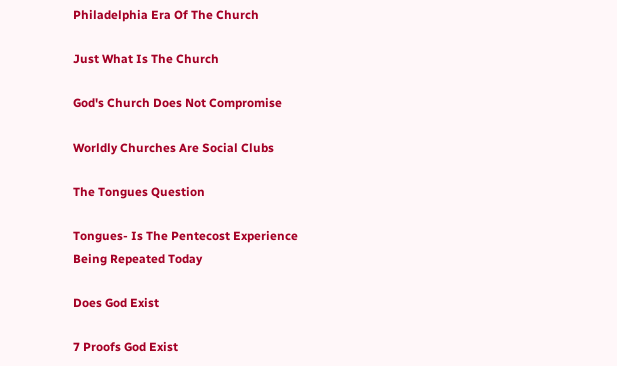Philadelphia Era Of The Church

Just What Is The Church

God's Church Does Not Compromise

Worldly Churches Are Social Clubs

The Tongues Question

Tongues- Is The Pentecost Experience Being Repeated Today

Does God Exist

7 Proofs God Exist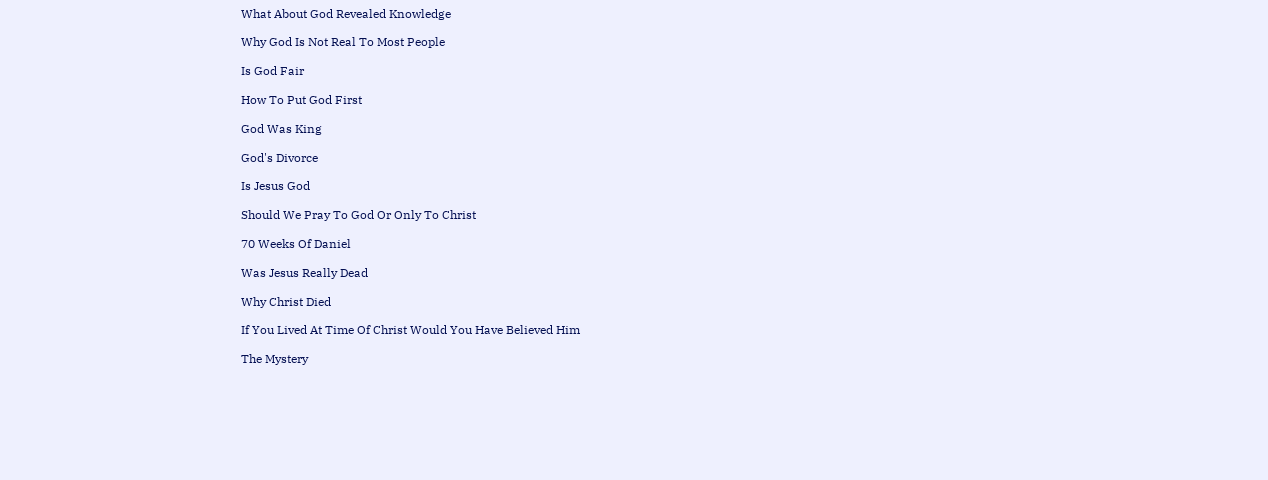What About God Revealed Knowledge

Why God Is Not Real To Most People

Is God Fair

How To Put God First

God Was King

God's Divorce

Is Jesus God

Should We Pray To God Or Only To Christ

70 Weeks Of Daniel

Was Jesus Really Dead

Why Christ Died

If You Lived At Time Of Christ Would You Have Believed Him

The Mystery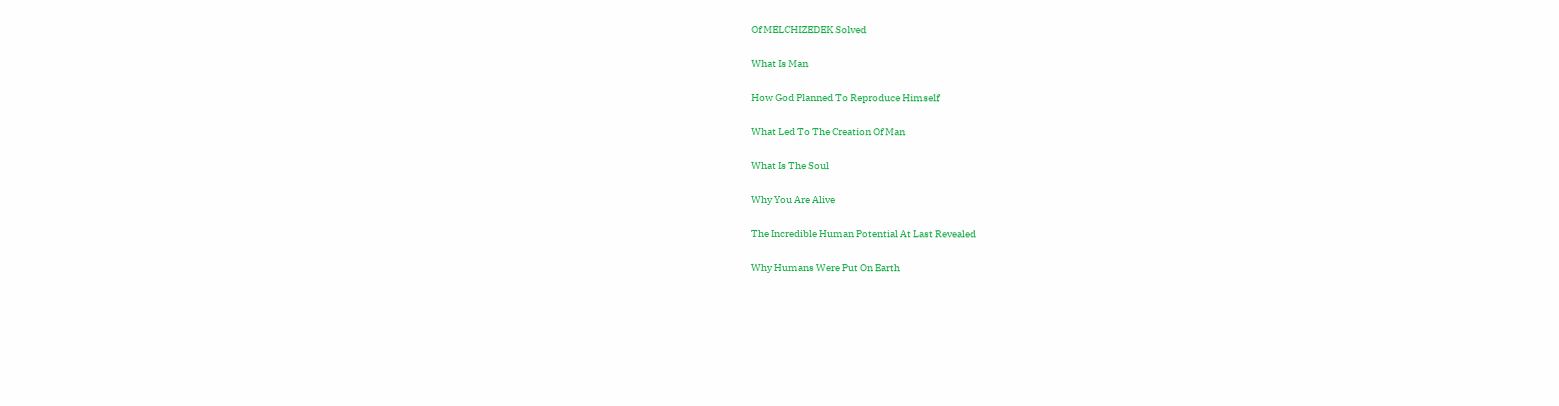Of MELCHIZEDEK Solved

What Is Man

How God Planned To Reproduce Himself

What Led To The Creation Of Man

What Is The Soul

Why You Are Alive

The Incredible Human Potential At Last Revealed

Why Humans Were Put On Earth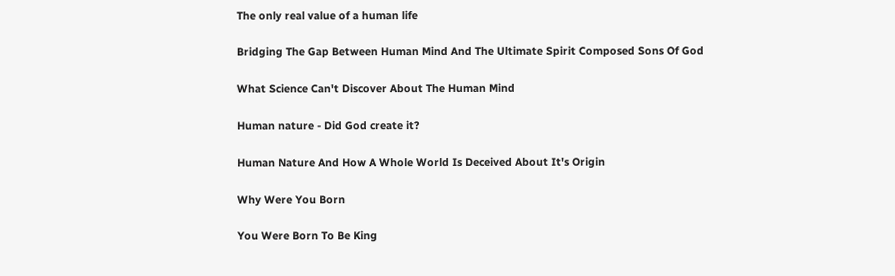The only real value of a human life

Bridging The Gap Between Human Mind And The Ultimate Spirit Composed Sons Of God

What Science Can't Discover About The Human Mind

Human nature - Did God create it?

Human Nature And How A Whole World Is Deceived About It's Origin

Why Were You Born

You Were Born To Be King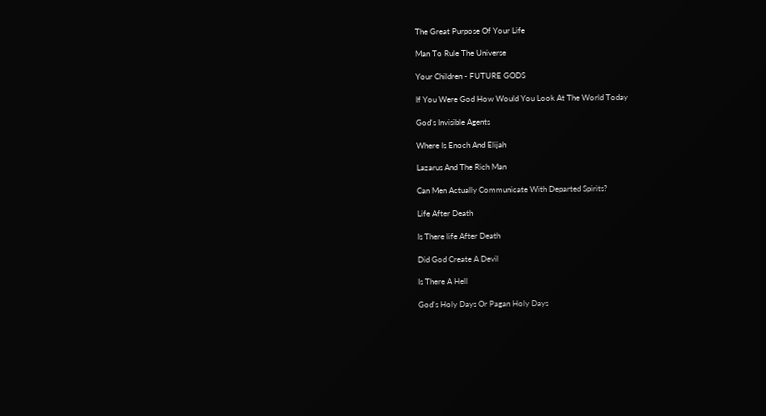The Great Purpose Of Your Life

Man To Rule The Universe

Your Children - FUTURE GODS

If You Were God How Would You Look At The World Today

God's Invisible Agents

Where Is Enoch And Elijah

Lazarus And The Rich Man

Can Men Actually Communicate With Departed Spirits?

Life After Death

Is There life After Death

Did God Create A Devil

Is There A Hell

God's Holy Days Or Pagan Holy Days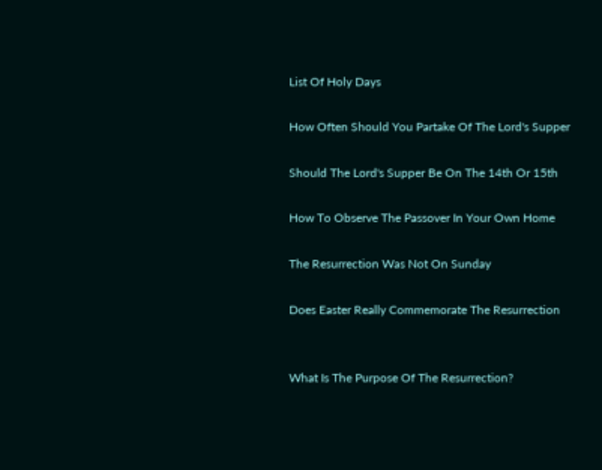List Of Holy Days

How Often Should You Partake Of The Lord's Supper

Should The Lord's Supper Be On The 14th Or 15th

How To Observe The Passover In Your Own Home

The Resurrection Was Not On Sunday

Does Easter Really Commemorate The Resurrection


What Is The Purpose Of The Resurrection?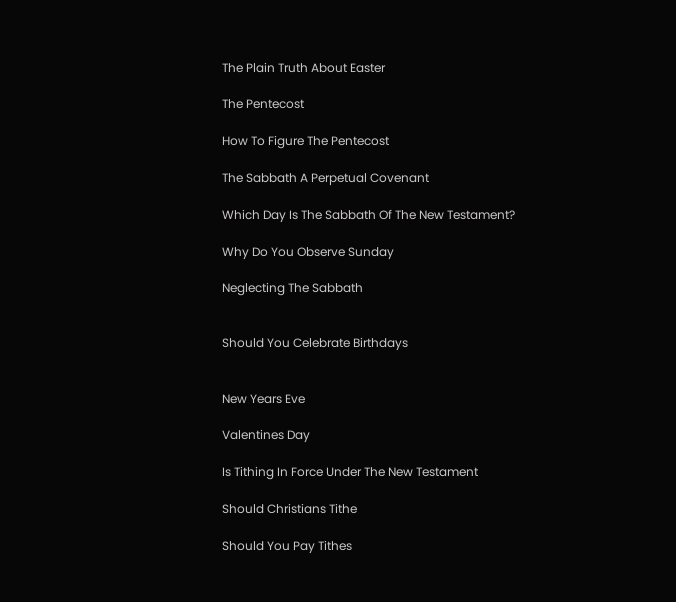The Plain Truth About Easter

The Pentecost

How To Figure The Pentecost

The Sabbath A Perpetual Covenant

Which Day Is The Sabbath Of The New Testament?

Why Do You Observe Sunday

Neglecting The Sabbath


Should You Celebrate Birthdays


New Years Eve

Valentines Day

Is Tithing In Force Under The New Testament

Should Christians Tithe

Should You Pay Tithes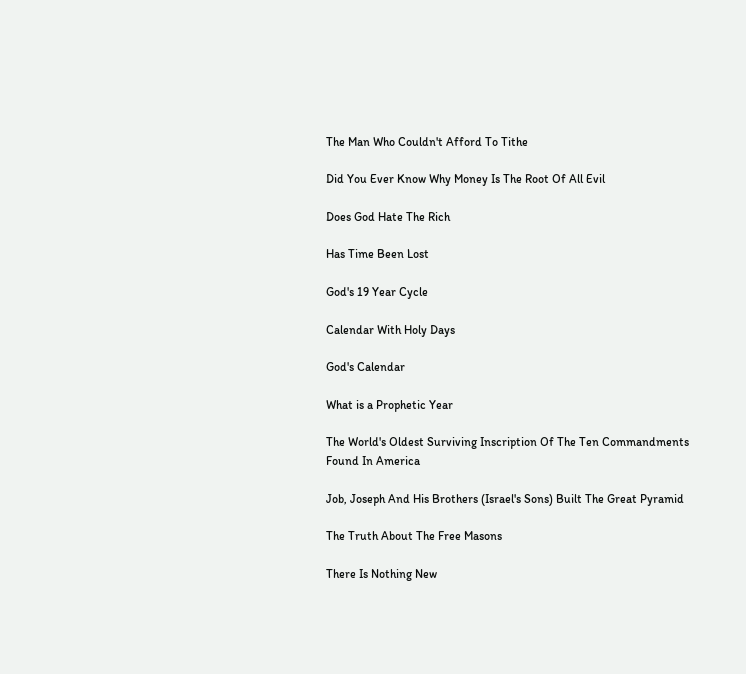The Man Who Couldn't Afford To Tithe

Did You Ever Know Why Money Is The Root Of All Evil

Does God Hate The Rich

Has Time Been Lost

God's 19 Year Cycle

Calendar With Holy Days

God's Calendar

What is a Prophetic Year

The World's Oldest Surviving Inscription Of The Ten Commandments Found In America

Job, Joseph And His Brothers (Israel's Sons) Built The Great Pyramid

The Truth About The Free Masons

There Is Nothing New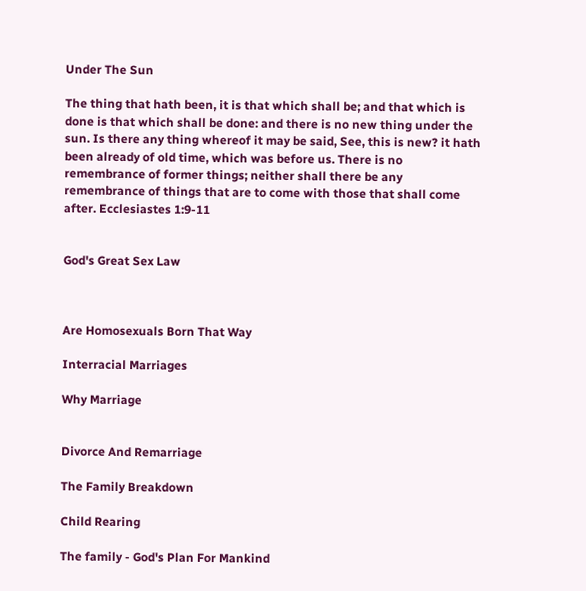Under The Sun

The thing that hath been, it is that which shall be; and that which is done is that which shall be done: and there is no new thing under the sun. Is there any thing whereof it may be said, See, this is new? it hath been already of old time, which was before us. There is no remembrance of former things; neither shall there be any remembrance of things that are to come with those that shall come after. Ecclesiastes 1:9-11


God's Great Sex Law



Are Homosexuals Born That Way

Interracial Marriages

Why Marriage


Divorce And Remarriage

The Family Breakdown

Child Rearing

The family - God's Plan For Mankind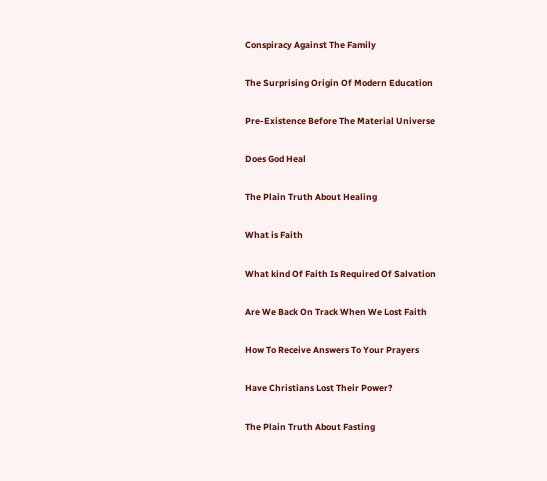Conspiracy Against The Family

The Surprising Origin Of Modern Education

Pre-Existence Before The Material Universe

Does God Heal

The Plain Truth About Healing

What is Faith

What kind Of Faith Is Required Of Salvation

Are We Back On Track When We Lost Faith

How To Receive Answers To Your Prayers

Have Christians Lost Their Power?

The Plain Truth About Fasting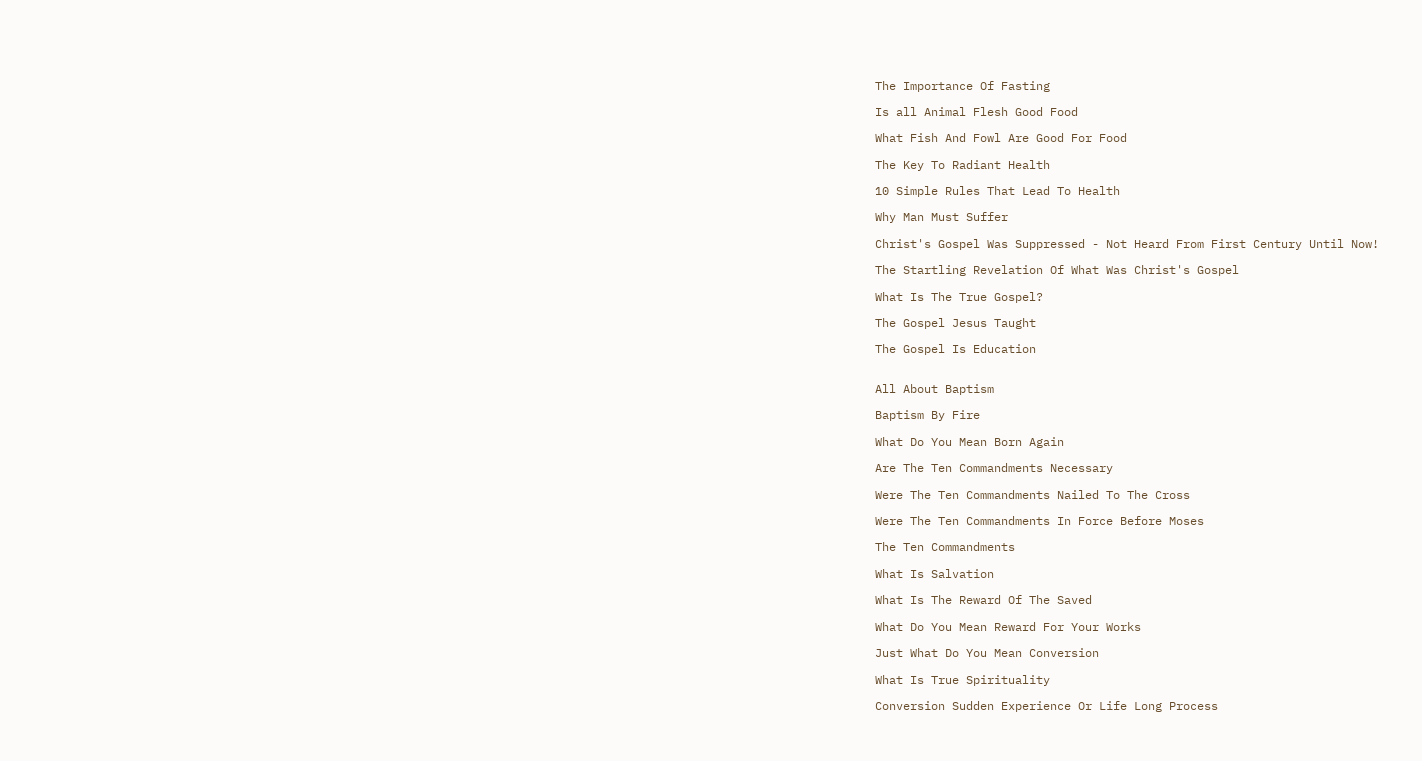The Importance Of Fasting

Is all Animal Flesh Good Food

What Fish And Fowl Are Good For Food

The Key To Radiant Health

10 Simple Rules That Lead To Health

Why Man Must Suffer

Christ's Gospel Was Suppressed - Not Heard From First Century Until Now!

The Startling Revelation Of What Was Christ's Gospel

What Is The True Gospel?

The Gospel Jesus Taught

The Gospel Is Education


All About Baptism

Baptism By Fire

What Do You Mean Born Again

Are The Ten Commandments Necessary

Were The Ten Commandments Nailed To The Cross

Were The Ten Commandments In Force Before Moses

The Ten Commandments

What Is Salvation

What Is The Reward Of The Saved

What Do You Mean Reward For Your Works

Just What Do You Mean Conversion

What Is True Spirituality

Conversion Sudden Experience Or Life Long Process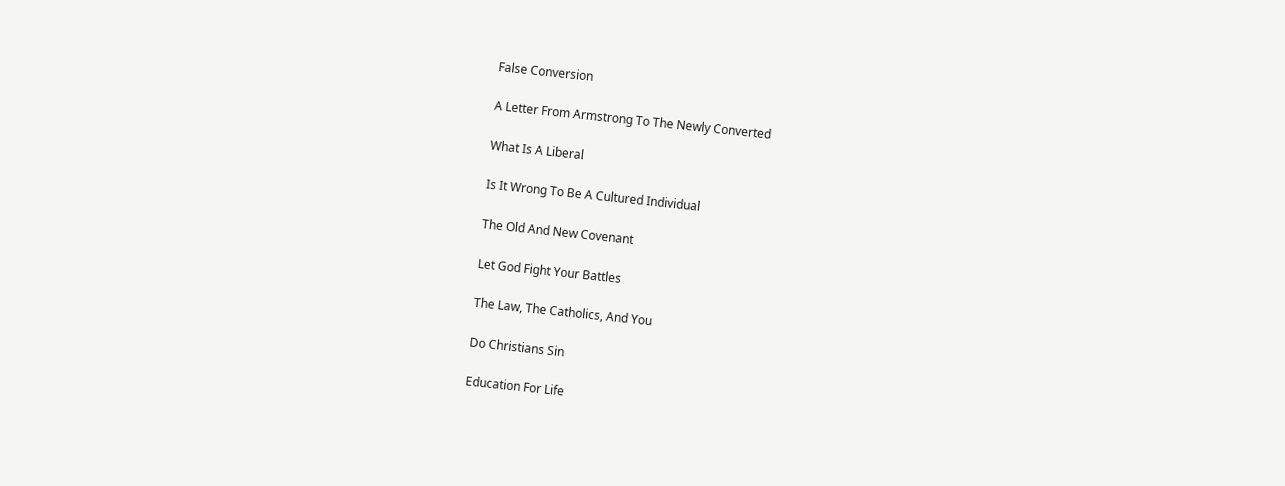False Conversion

A Letter From Armstrong To The Newly Converted

What Is A Liberal

Is It Wrong To Be A Cultured Individual

The Old And New Covenant

Let God Fight Your Battles

The Law, The Catholics, And You

Do Christians Sin

Education For Life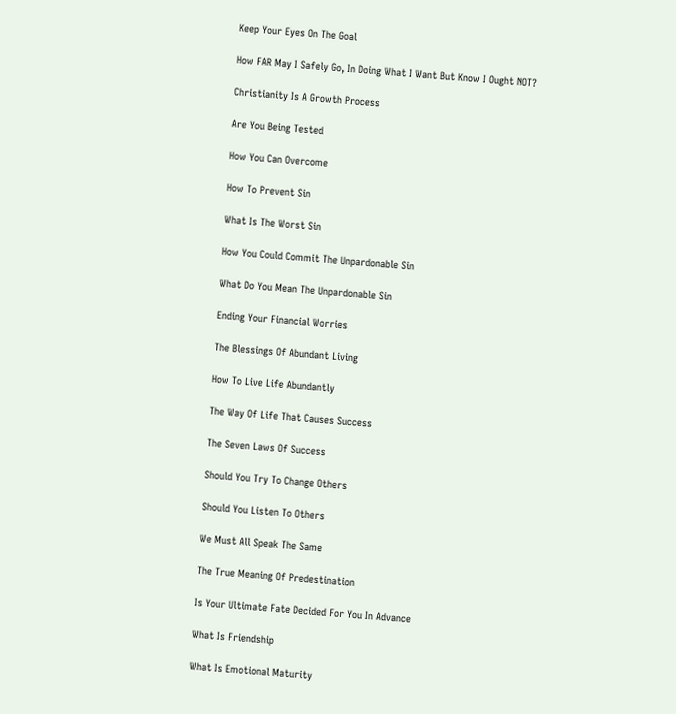Keep Your Eyes On The Goal

How FAR May I Safely Go, In Doing What I Want But Know I Ought NOT?

Christianity Is A Growth Process

Are You Being Tested

How You Can Overcome

How To Prevent Sin

What Is The Worst Sin

How You Could Commit The Unpardonable Sin

What Do You Mean The Unpardonable Sin

Ending Your Financial Worries

The Blessings Of Abundant Living

How To Live Life Abundantly

The Way Of Life That Causes Success

The Seven Laws Of Success

Should You Try To Change Others

Should You Listen To Others

We Must All Speak The Same

The True Meaning Of Predestination

Is Your Ultimate Fate Decided For You In Advance

What Is Friendship

What Is Emotional Maturity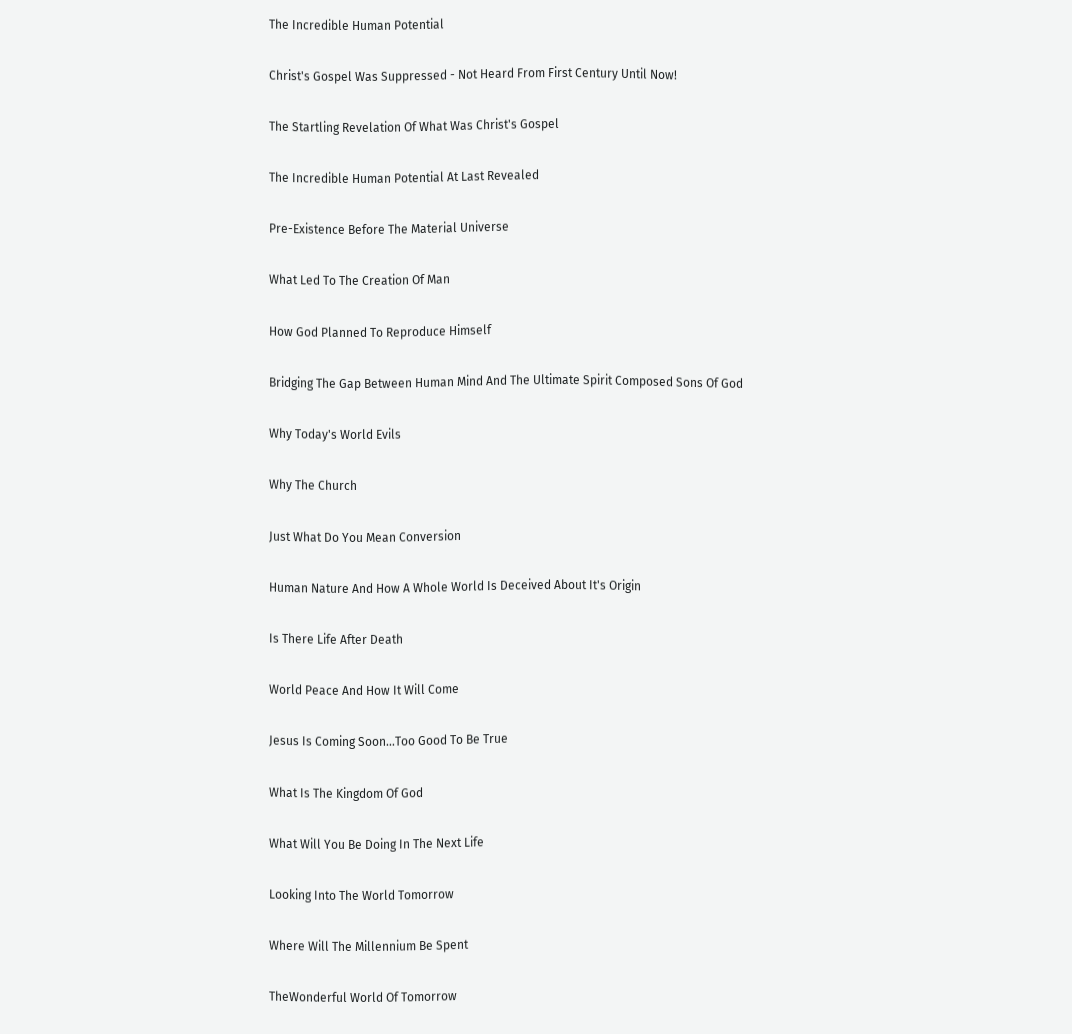The Incredible Human Potential

Christ's Gospel Was Suppressed - Not Heard From First Century Until Now!

The Startling Revelation Of What Was Christ's Gospel

The Incredible Human Potential At Last Revealed

Pre-Existence Before The Material Universe

What Led To The Creation Of Man

How God Planned To Reproduce Himself

Bridging The Gap Between Human Mind And The Ultimate Spirit Composed Sons Of God

Why Today's World Evils

Why The Church

Just What Do You Mean Conversion

Human Nature And How A Whole World Is Deceived About It's Origin

Is There Life After Death

World Peace And How It Will Come

Jesus Is Coming Soon...Too Good To Be True

What Is The Kingdom Of God

What Will You Be Doing In The Next Life

Looking Into The World Tomorrow

Where Will The Millennium Be Spent

TheWonderful World Of Tomorrow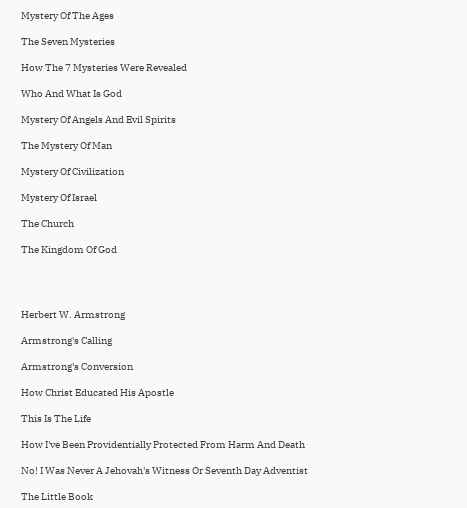Mystery Of The Ages

The Seven Mysteries

How The 7 Mysteries Were Revealed

Who And What Is God

Mystery Of Angels And Evil Spirits

The Mystery Of Man

Mystery Of Civilization

Mystery Of Israel

The Church

The Kingdom Of God




Herbert W. Armstrong

Armstrong's Calling

Armstrong's Conversion

How Christ Educated His Apostle

This Is The Life

How I've Been Providentially Protected From Harm And Death

No! I Was Never A Jehovah's Witness Or Seventh Day Adventist

The Little Book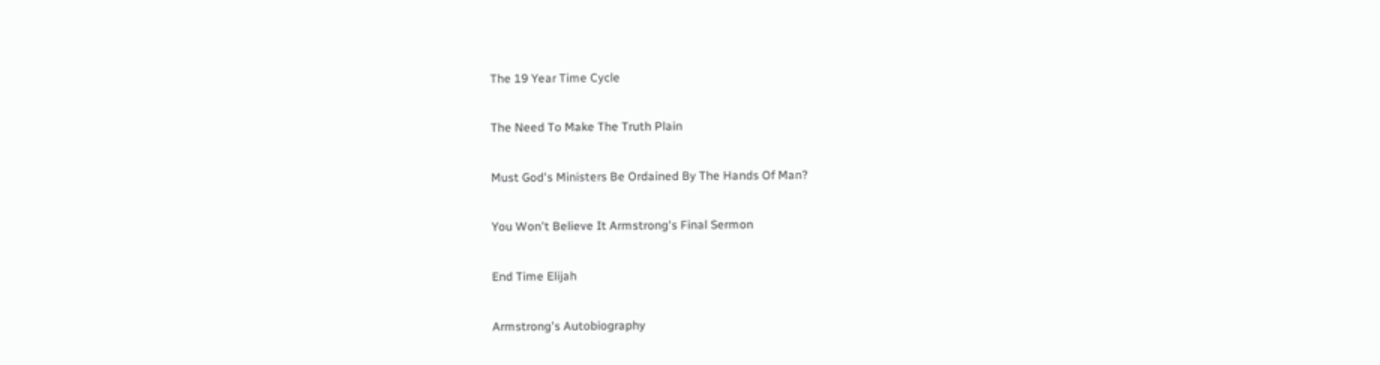The 19 Year Time Cycle

The Need To Make The Truth Plain

Must God's Ministers Be Ordained By The Hands Of Man?

You Won't Believe It Armstrong's Final Sermon

End Time Elijah

Armstrong's Autobiography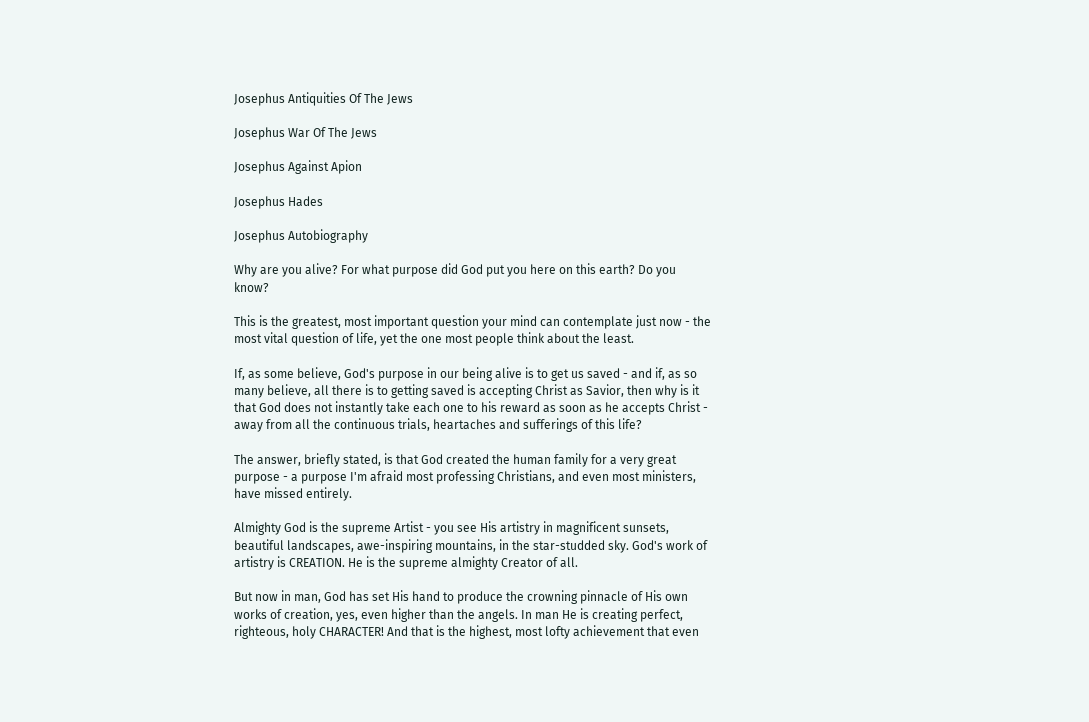Josephus Antiquities Of The Jews

Josephus War Of The Jews

Josephus Against Apion

Josephus Hades

Josephus Autobiography

Why are you alive? For what purpose did God put you here on this earth? Do you know?

This is the greatest, most important question your mind can contemplate just now - the most vital question of life, yet the one most people think about the least.

If, as some believe, God's purpose in our being alive is to get us saved - and if, as so many believe, all there is to getting saved is accepting Christ as Savior, then why is it that God does not instantly take each one to his reward as soon as he accepts Christ - away from all the continuous trials, heartaches and sufferings of this life?

The answer, briefly stated, is that God created the human family for a very great purpose - a purpose I'm afraid most professing Christians, and even most ministers, have missed entirely.

Almighty God is the supreme Artist - you see His artistry in magnificent sunsets, beautiful landscapes, awe-inspiring mountains, in the star-studded sky. God's work of artistry is CREATION. He is the supreme almighty Creator of all.

But now in man, God has set His hand to produce the crowning pinnacle of His own works of creation, yes, even higher than the angels. In man He is creating perfect, righteous, holy CHARACTER! And that is the highest, most lofty achievement that even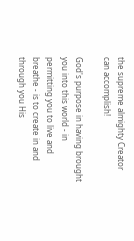the supreme almighty Creator can accomplish!

God's purpose in having brought you into this world - in permitting you to live and breathe - is to create in and through you His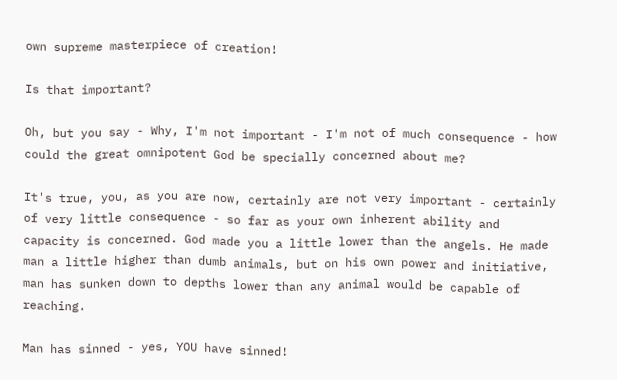own supreme masterpiece of creation!

Is that important?

Oh, but you say - Why, I'm not important - I'm not of much consequence - how could the great omnipotent God be specially concerned about me?

It's true, you, as you are now, certainly are not very important - certainly of very little consequence - so far as your own inherent ability and capacity is concerned. God made you a little lower than the angels. He made man a little higher than dumb animals, but on his own power and initiative, man has sunken down to depths lower than any animal would be capable of reaching.

Man has sinned - yes, YOU have sinned!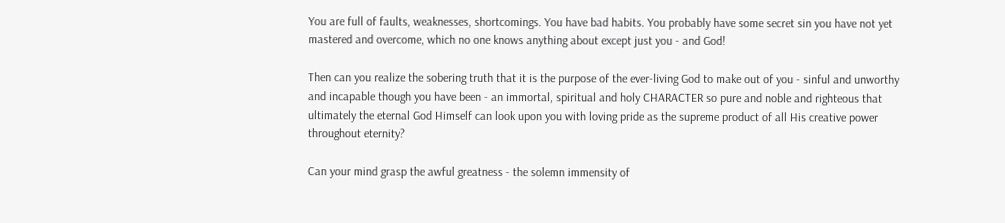You are full of faults, weaknesses, shortcomings. You have bad habits. You probably have some secret sin you have not yet mastered and overcome, which no one knows anything about except just you - and God!

Then can you realize the sobering truth that it is the purpose of the ever-living God to make out of you - sinful and unworthy and incapable though you have been - an immortal, spiritual and holy CHARACTER so pure and noble and righteous that ultimately the eternal God Himself can look upon you with loving pride as the supreme product of all His creative power throughout eternity?

Can your mind grasp the awful greatness - the solemn immensity of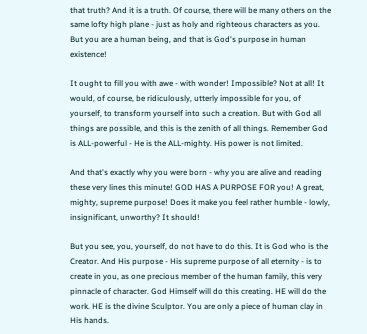that truth? And it is a truth. Of course, there will be many others on the same lofty high plane - just as holy and righteous characters as you. But you are a human being, and that is God's purpose in human existence!

It ought to fill you with awe - with wonder! Impossible? Not at all! It would, of course, be ridiculously, utterly impossible for you, of yourself, to transform yourself into such a creation. But with God all things are possible, and this is the zenith of all things. Remember God is ALL-powerful - He is the ALL-mighty. His power is not limited.

And that's exactly why you were born - why you are alive and reading these very lines this minute! GOD HAS A PURPOSE FOR you! A great, mighty, supreme purpose! Does it make you feel rather humble - lowly, insignificant, unworthy? It should!

But you see, you, yourself, do not have to do this. It is God who is the Creator. And His purpose - His supreme purpose of all eternity - is to create in you, as one precious member of the human family, this very pinnacle of character. God Himself will do this creating. HE will do the work. HE is the divine Sculptor. You are only a piece of human clay in His hands.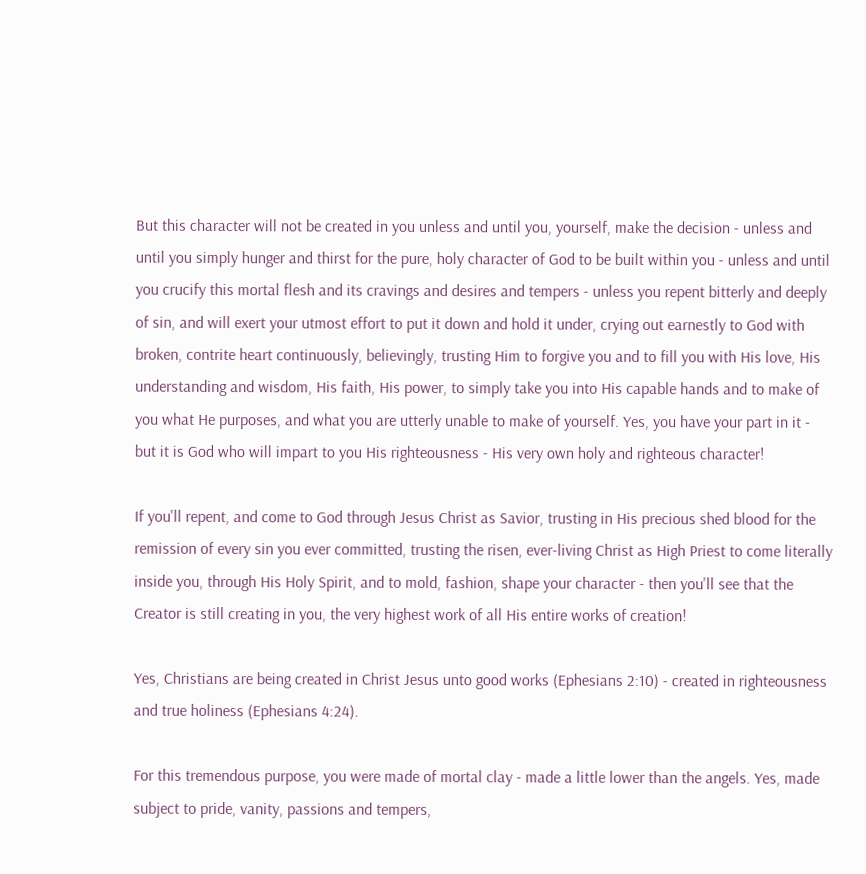But this character will not be created in you unless and until you, yourself, make the decision - unless and until you simply hunger and thirst for the pure, holy character of God to be built within you - unless and until you crucify this mortal flesh and its cravings and desires and tempers - unless you repent bitterly and deeply of sin, and will exert your utmost effort to put it down and hold it under, crying out earnestly to God with broken, contrite heart continuously, believingly, trusting Him to forgive you and to fill you with His love, His understanding and wisdom, His faith, His power, to simply take you into His capable hands and to make of you what He purposes, and what you are utterly unable to make of yourself. Yes, you have your part in it - but it is God who will impart to you His righteousness - His very own holy and righteous character!

If you'll repent, and come to God through Jesus Christ as Savior, trusting in His precious shed blood for the remission of every sin you ever committed, trusting the risen, ever-living Christ as High Priest to come literally inside you, through His Holy Spirit, and to mold, fashion, shape your character - then you'll see that the Creator is still creating in you, the very highest work of all His entire works of creation!

Yes, Christians are being created in Christ Jesus unto good works (Ephesians 2:10) - created in righteousness and true holiness (Ephesians 4:24).

For this tremendous purpose, you were made of mortal clay - made a little lower than the angels. Yes, made subject to pride, vanity, passions and tempers,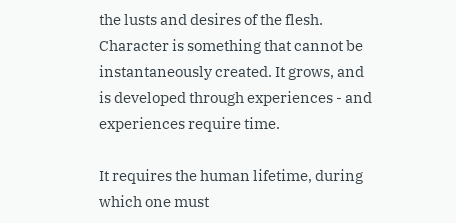the lusts and desires of the flesh. Character is something that cannot be instantaneously created. It grows, and is developed through experiences - and experiences require time.

It requires the human lifetime, during which one must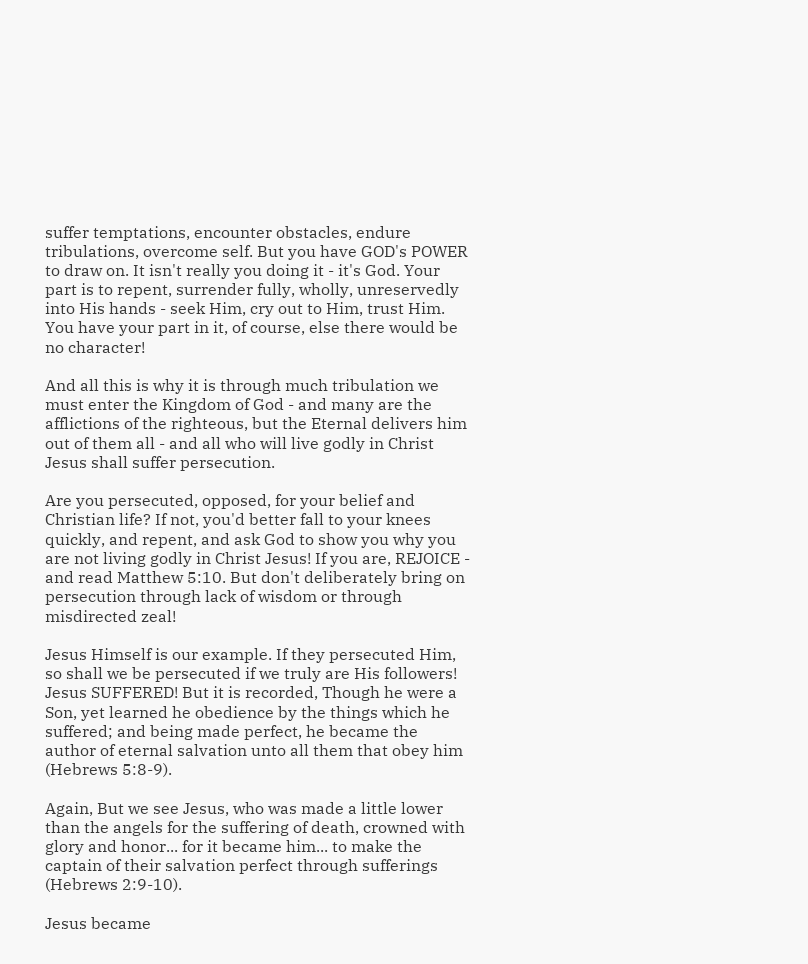suffer temptations, encounter obstacles, endure tribulations, overcome self. But you have GOD's POWER to draw on. It isn't really you doing it - it's God. Your part is to repent, surrender fully, wholly, unreservedly into His hands - seek Him, cry out to Him, trust Him. You have your part in it, of course, else there would be no character!

And all this is why it is through much tribulation we must enter the Kingdom of God - and many are the afflictions of the righteous, but the Eternal delivers him out of them all - and all who will live godly in Christ Jesus shall suffer persecution.

Are you persecuted, opposed, for your belief and Christian life? If not, you'd better fall to your knees quickly, and repent, and ask God to show you why you are not living godly in Christ Jesus! If you are, REJOICE - and read Matthew 5:10. But don't deliberately bring on persecution through lack of wisdom or through misdirected zeal!

Jesus Himself is our example. If they persecuted Him, so shall we be persecuted if we truly are His followers! Jesus SUFFERED! But it is recorded, Though he were a Son, yet learned he obedience by the things which he suffered; and being made perfect, he became the author of eternal salvation unto all them that obey him (Hebrews 5:8-9).

Again, But we see Jesus, who was made a little lower than the angels for the suffering of death, crowned with glory and honor... for it became him... to make the captain of their salvation perfect through sufferings (Hebrews 2:9-10).

Jesus became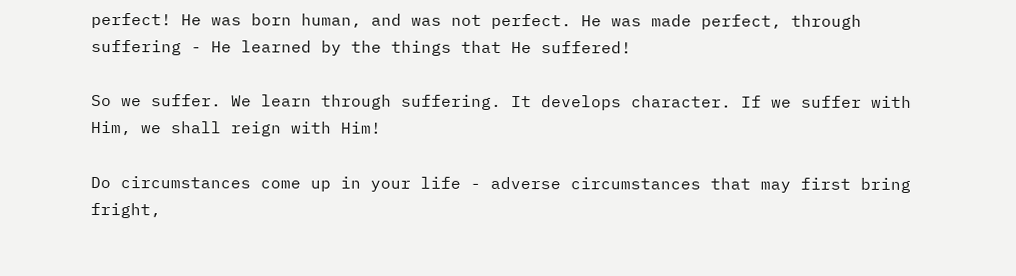perfect! He was born human, and was not perfect. He was made perfect, through suffering - He learned by the things that He suffered!

So we suffer. We learn through suffering. It develops character. If we suffer with Him, we shall reign with Him!

Do circumstances come up in your life - adverse circumstances that may first bring fright,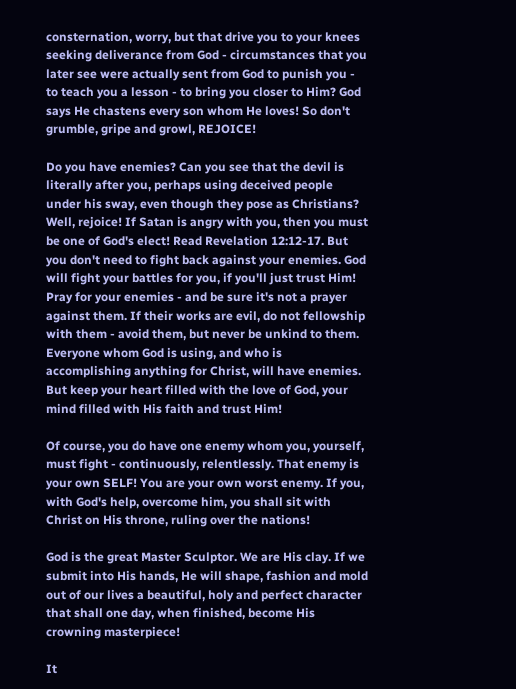consternation, worry, but that drive you to your knees seeking deliverance from God - circumstances that you later see were actually sent from God to punish you - to teach you a lesson - to bring you closer to Him? God says He chastens every son whom He loves! So don't grumble, gripe and growl, REJOICE!

Do you have enemies? Can you see that the devil is literally after you, perhaps using deceived people under his sway, even though they pose as Christians? Well, rejoice! If Satan is angry with you, then you must be one of God's elect! Read Revelation 12:12-17. But you don't need to fight back against your enemies. God will fight your battles for you, if you'll just trust Him! Pray for your enemies - and be sure it's not a prayer against them. If their works are evil, do not fellowship with them - avoid them, but never be unkind to them. Everyone whom God is using, and who is accomplishing anything for Christ, will have enemies. But keep your heart filled with the love of God, your mind filled with His faith and trust Him!

Of course, you do have one enemy whom you, yourself, must fight - continuously, relentlessly. That enemy is your own SELF! You are your own worst enemy. If you, with God's help, overcome him, you shall sit with Christ on His throne, ruling over the nations!

God is the great Master Sculptor. We are His clay. If we submit into His hands, He will shape, fashion and mold out of our lives a beautiful, holy and perfect character that shall one day, when finished, become His crowning masterpiece!

It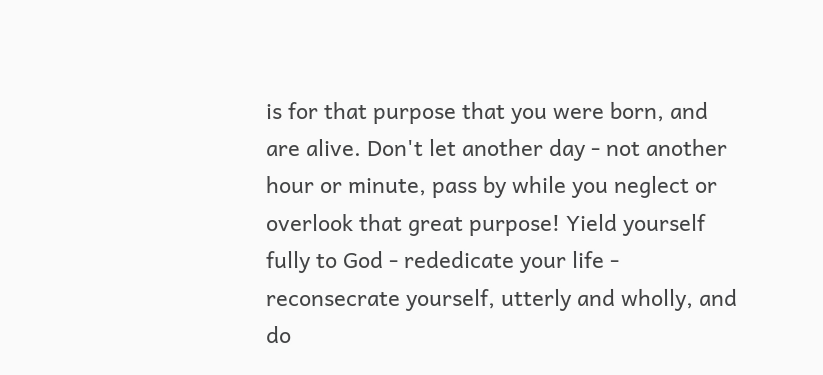is for that purpose that you were born, and are alive. Don't let another day - not another hour or minute, pass by while you neglect or overlook that great purpose! Yield yourself fully to God - rededicate your life - reconsecrate yourself, utterly and wholly, and do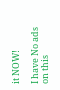it NOW!

I have No ads on this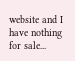website and I have nothing for sale...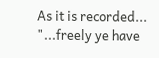As it is recorded...
"...freely ye have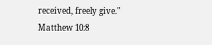received, freely give."
Matthew 10:8